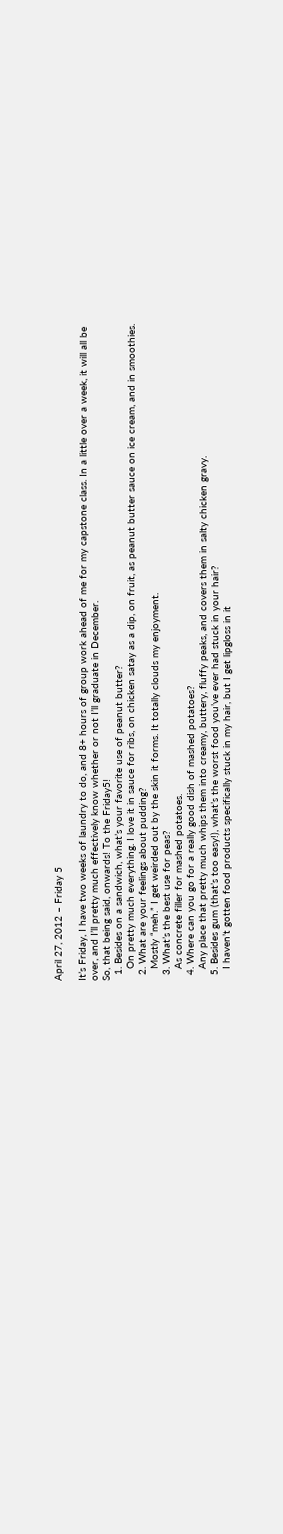April 27, 2012 – Friday 5

It’s Friday, I have two weeks of laundry to do, and 8+ hours of group work ahead of me for my capstone class. In a little over a week, it will all be over, and I’ll pretty much effectively know whether or not I’ll graduate in December.
So, that being said, onwards! To the Friday5!
  1. Besides on a sandwich, what’s your favorite use of peanut butter?
    On pretty much everything. I love it in sauce for ribs, on chicken satay as a dip, on fruit, as peanut butter sauce on ice cream, and in smoothies.
  2. What are your feelings about pudding?
    Mostly “meh.” I get weirded out by the skin it forms. It totally clouds my enjoyment.
  3. What’s the best use for peas?
    As concrete filler for mashed potatoes.
  4. Where can you go for a really good dish of mashed potatoes?
    Any place that pretty much whips them into creamy, buttery, fluffy peaks, and covers them in salty chicken gravy.
  5. Besides gum (that’s too easy!), what’s the worst food you’ve ever had stuck in your hair?
    I haven’t gotten food products specifically stuck in my hair, but I get lipgloss in it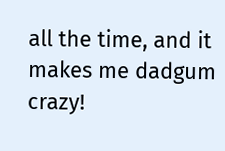all the time, and it makes me dadgum crazy!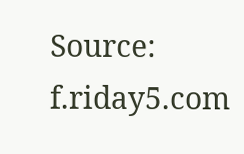Source: f.riday5.com